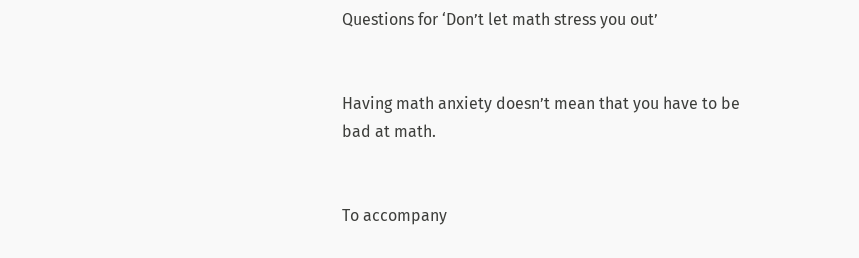Questions for ‘Don’t let math stress you out’


Having math anxiety doesn’t mean that you have to be bad at math.


To accompany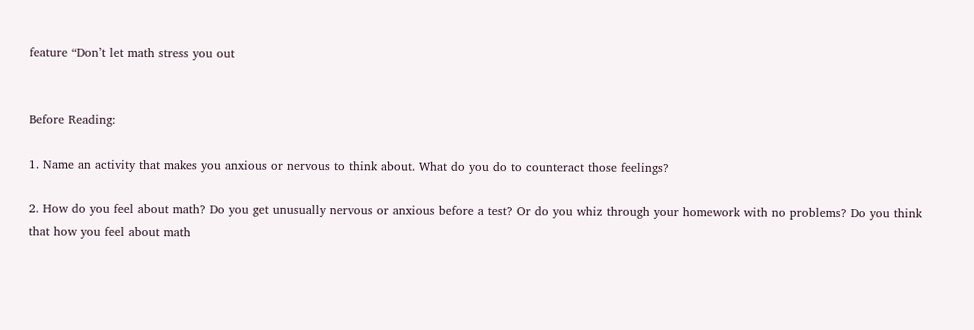feature “Don’t let math stress you out


Before Reading:

1. Name an activity that makes you anxious or nervous to think about. What do you do to counteract those feelings?

2. How do you feel about math? Do you get unusually nervous or anxious before a test? Or do you whiz through your homework with no problems? Do you think that how you feel about math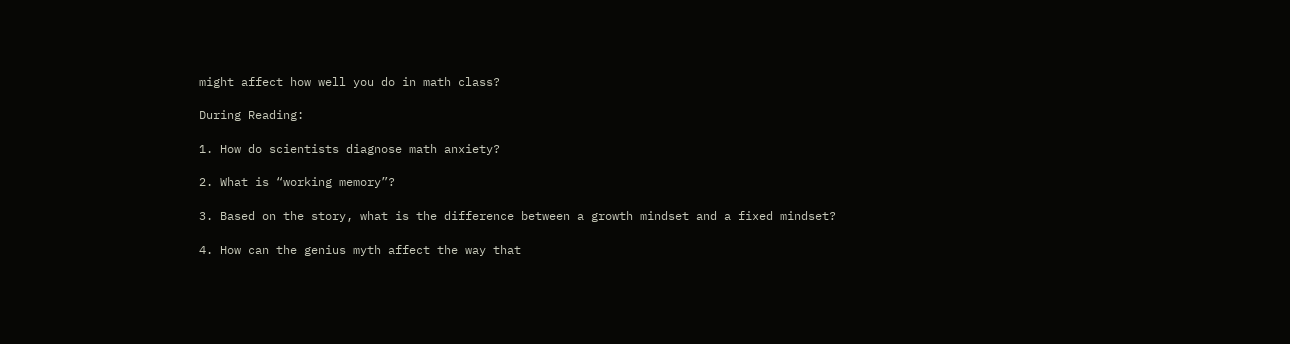might affect how well you do in math class?

During Reading:

1. How do scientists diagnose math anxiety?

2. What is “working memory”?

3. Based on the story, what is the difference between a growth mindset and a fixed mindset?

4. How can the genius myth affect the way that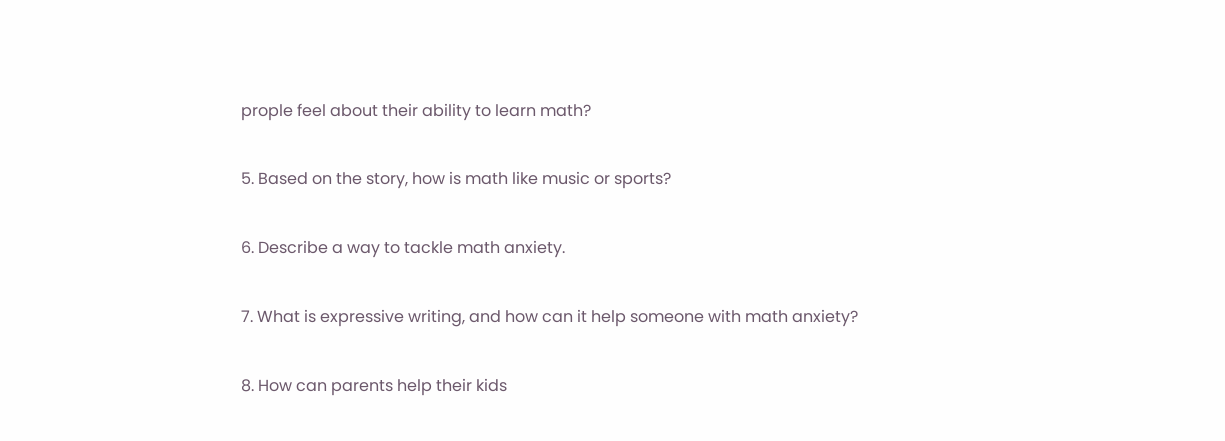prople feel about their ability to learn math?

5. Based on the story, how is math like music or sports?

6. Describe a way to tackle math anxiety.

7. What is expressive writing, and how can it help someone with math anxiety?

8. How can parents help their kids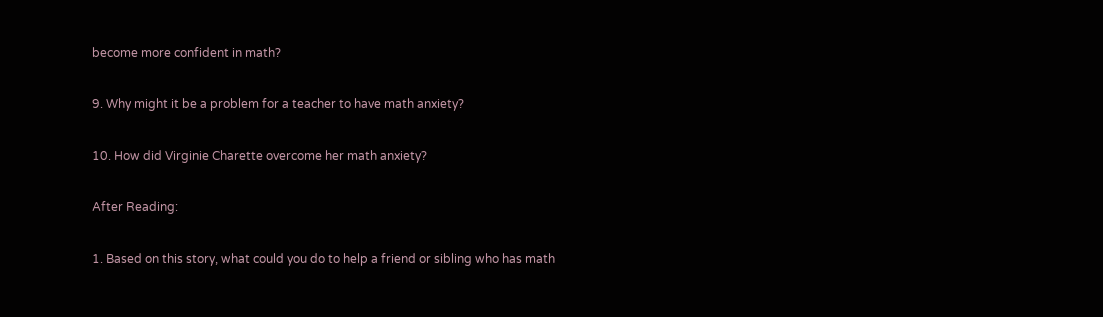become more confident in math?

9. Why might it be a problem for a teacher to have math anxiety?

10. How did Virginie Charette overcome her math anxiety?

After Reading:

1. Based on this story, what could you do to help a friend or sibling who has math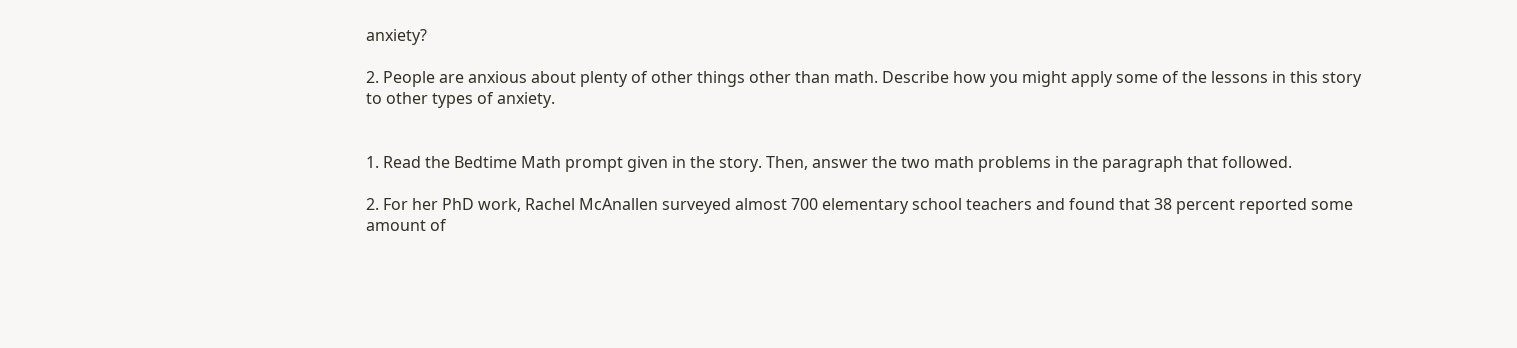anxiety?

2. People are anxious about plenty of other things other than math. Describe how you might apply some of the lessons in this story to other types of anxiety.


1. Read the Bedtime Math prompt given in the story. Then, answer the two math problems in the paragraph that followed.

2. For her PhD work, Rachel McAnallen surveyed almost 700 elementary school teachers and found that 38 percent reported some amount of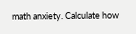math anxiety. Calculate how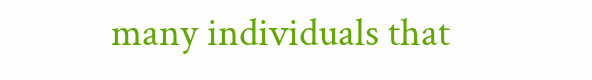many individuals that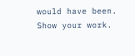would have been. Show your work.